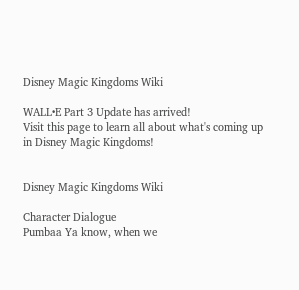Disney Magic Kingdoms Wiki

WALL•E Part 3 Update has arrived!
Visit this page to learn all about what's coming up in Disney Magic Kingdoms!


Disney Magic Kingdoms Wiki

Character Dialogue
Pumbaa Ya know, when we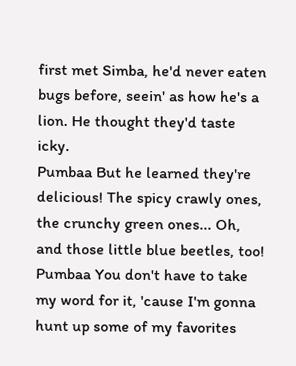first met Simba, he'd never eaten bugs before, seein' as how he's a lion. He thought they'd taste icky.
Pumbaa But he learned they're delicious! The spicy crawly ones, the crunchy green ones... Oh, and those little blue beetles, too!
Pumbaa You don't have to take my word for it, 'cause I'm gonna hunt up some of my favorites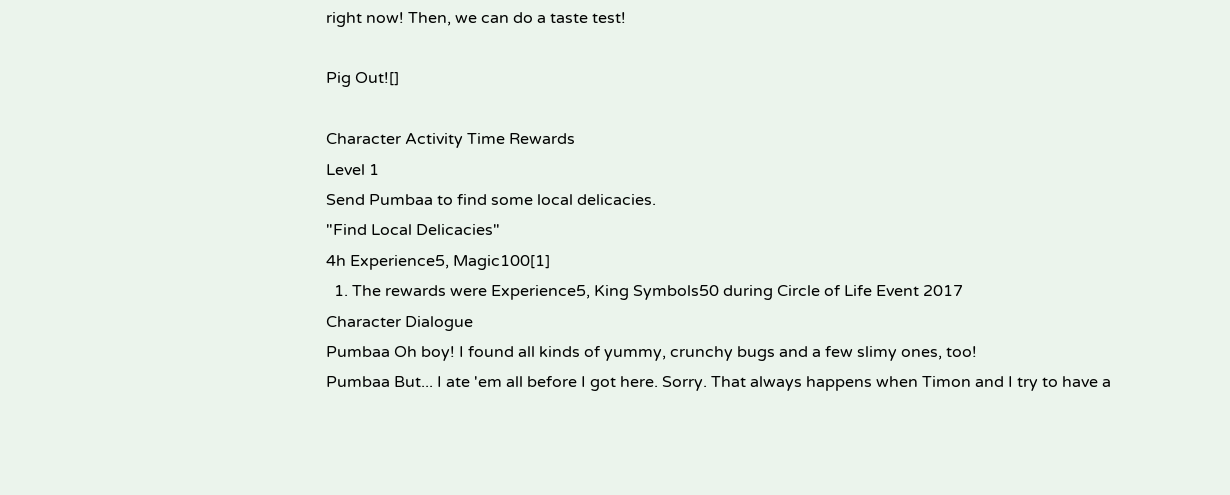right now! Then, we can do a taste test!

Pig Out![]

Character Activity Time Rewards
Level 1
Send Pumbaa to find some local delicacies.
"Find Local Delicacies"
4h Experience5, Magic100[1]
  1. The rewards were Experience5, King Symbols50 during Circle of Life Event 2017
Character Dialogue
Pumbaa Oh boy! I found all kinds of yummy, crunchy bugs and a few slimy ones, too!
Pumbaa But... I ate 'em all before I got here. Sorry. That always happens when Timon and I try to have a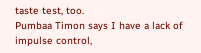taste test, too.
Pumbaa Timon says I have a lack of impulse control,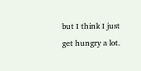but I think I just get hungry a lot.